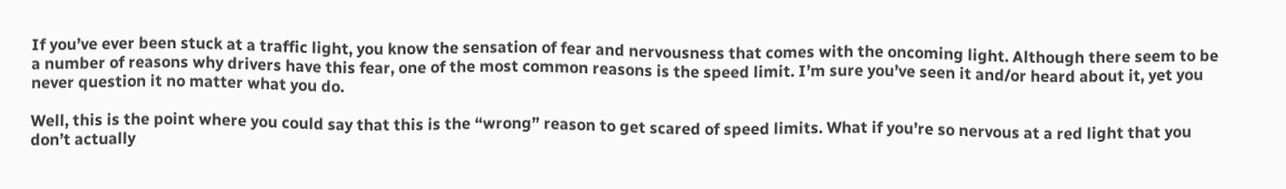If you’ve ever been stuck at a traffic light, you know the sensation of fear and nervousness that comes with the oncoming light. Although there seem to be a number of reasons why drivers have this fear, one of the most common reasons is the speed limit. I’m sure you’ve seen it and/or heard about it, yet you never question it no matter what you do.

Well, this is the point where you could say that this is the “wrong” reason to get scared of speed limits. What if you’re so nervous at a red light that you don’t actually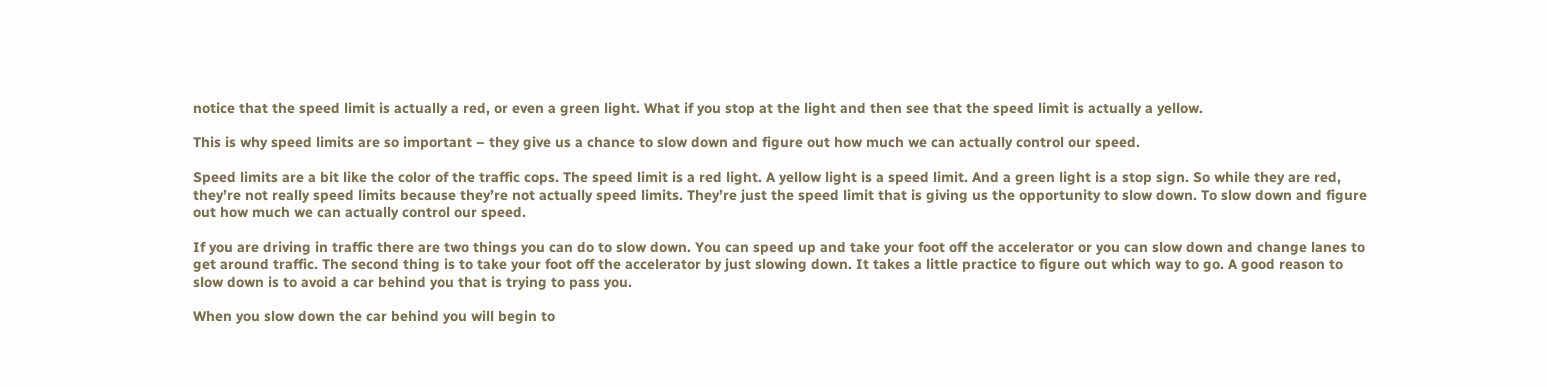notice that the speed limit is actually a red, or even a green light. What if you stop at the light and then see that the speed limit is actually a yellow.

This is why speed limits are so important – they give us a chance to slow down and figure out how much we can actually control our speed.

Speed limits are a bit like the color of the traffic cops. The speed limit is a red light. A yellow light is a speed limit. And a green light is a stop sign. So while they are red, they’re not really speed limits because they’re not actually speed limits. They’re just the speed limit that is giving us the opportunity to slow down. To slow down and figure out how much we can actually control our speed.

If you are driving in traffic there are two things you can do to slow down. You can speed up and take your foot off the accelerator or you can slow down and change lanes to get around traffic. The second thing is to take your foot off the accelerator by just slowing down. It takes a little practice to figure out which way to go. A good reason to slow down is to avoid a car behind you that is trying to pass you.

When you slow down the car behind you will begin to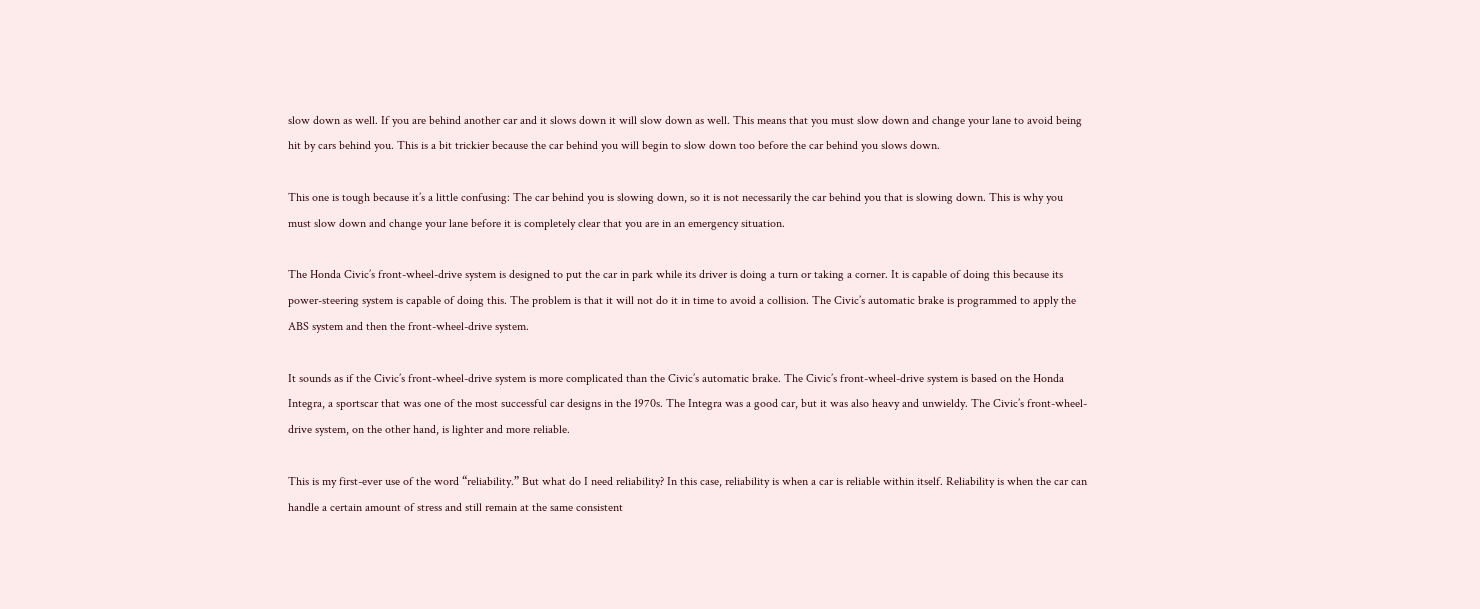slow down as well. If you are behind another car and it slows down it will slow down as well. This means that you must slow down and change your lane to avoid being hit by cars behind you. This is a bit trickier because the car behind you will begin to slow down too before the car behind you slows down.

This one is tough because it’s a little confusing: The car behind you is slowing down, so it is not necessarily the car behind you that is slowing down. This is why you must slow down and change your lane before it is completely clear that you are in an emergency situation.

The Honda Civic’s front-wheel-drive system is designed to put the car in park while its driver is doing a turn or taking a corner. It is capable of doing this because its power-steering system is capable of doing this. The problem is that it will not do it in time to avoid a collision. The Civic’s automatic brake is programmed to apply the ABS system and then the front-wheel-drive system.

It sounds as if the Civic’s front-wheel-drive system is more complicated than the Civic’s automatic brake. The Civic’s front-wheel-drive system is based on the Honda Integra, a sportscar that was one of the most successful car designs in the 1970s. The Integra was a good car, but it was also heavy and unwieldy. The Civic’s front-wheel-drive system, on the other hand, is lighter and more reliable.

This is my first-ever use of the word “reliability.” But what do I need reliability? In this case, reliability is when a car is reliable within itself. Reliability is when the car can handle a certain amount of stress and still remain at the same consistent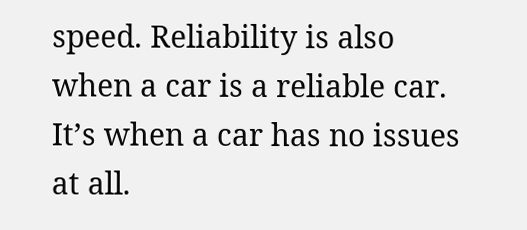speed. Reliability is also when a car is a reliable car. It’s when a car has no issues at all.